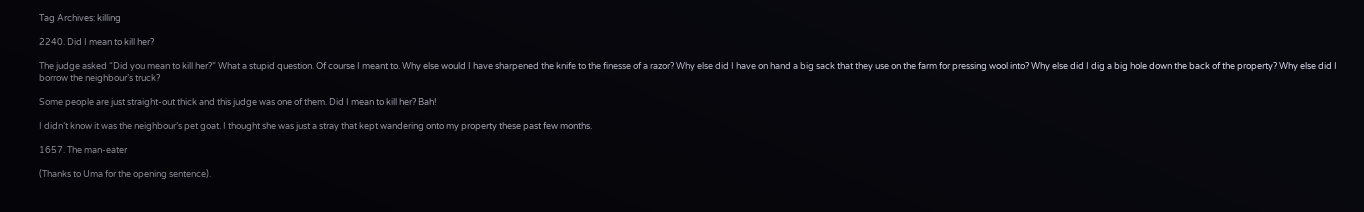Tag Archives: killing

2240. Did I mean to kill her?

The judge asked “Did you mean to kill her?” What a stupid question. Of course I meant to. Why else would I have sharpened the knife to the finesse of a razor? Why else did I have on hand a big sack that they use on the farm for pressing wool into? Why else did I dig a big hole down the back of the property? Why else did I borrow the neighbour’s truck?

Some people are just straight-out thick and this judge was one of them. Did I mean to kill her? Bah!

I didn’t know it was the neighbour’s pet goat. I thought she was just a stray that kept wandering onto my property these past few months.

1657. The man-eater

(Thanks to Uma for the opening sentence).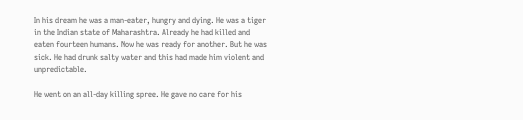In his dream he was a man-eater, hungry and dying. He was a tiger in the Indian state of Maharashtra. Already he had killed and eaten fourteen humans. Now he was ready for another. But he was sick. He had drunk salty water and this had made him violent and unpredictable.

He went on an all-day killing spree. He gave no care for his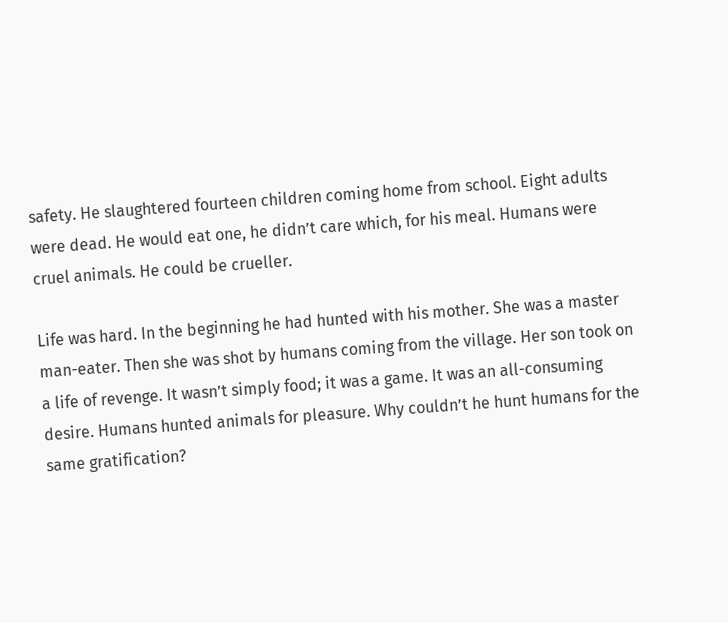safety. He slaughtered fourteen children coming home from school. Eight adults were dead. He would eat one, he didn’t care which, for his meal. Humans were cruel animals. He could be crueller.

Life was hard. In the beginning he had hunted with his mother. She was a master man-eater. Then she was shot by humans coming from the village. Her son took on a life of revenge. It wasn’t simply food; it was a game. It was an all-consuming desire. Humans hunted animals for pleasure. Why couldn’t he hunt humans for the same gratification?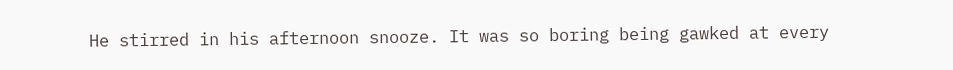He stirred in his afternoon snooze. It was so boring being gawked at every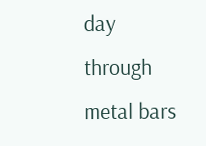day through metal bars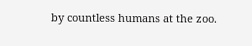by countless humans at the zoo.